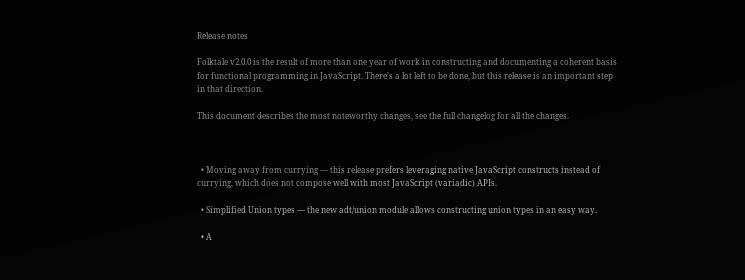Release notes

Folktale v2.0.0 is the result of more than one year of work in constructing and documenting a coherent basis for functional programming in JavaScript. There’s a lot left to be done, but this release is an important step in that direction.

This document describes the most noteworthy changes, see the full changelog for all the changes.



  • Moving away from currying — this release prefers leveraging native JavaScript constructs instead of currying, which does not compose well with most JavaScript (variadic) APIs.

  • Simplified Union types — the new adt/union module allows constructing union types in an easy way.

  • A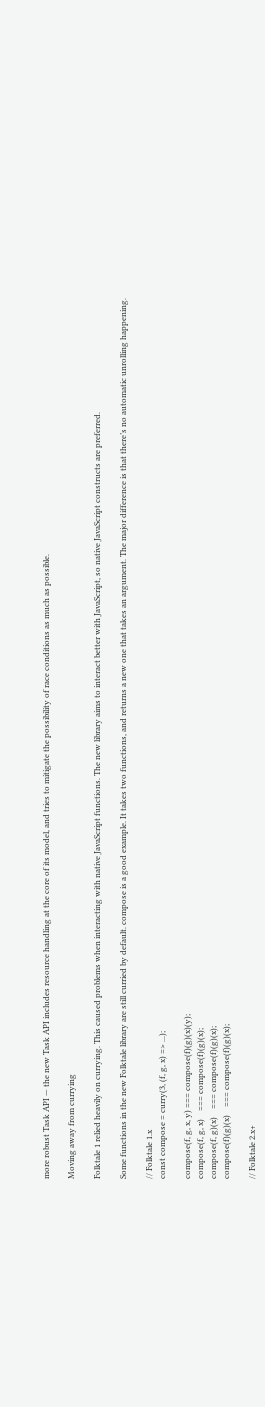more robust Task API — the new Task API includes resource handling at the core of its model, and tries to mitigate the possibility of race conditions as much as possible.

Moving away from currying

Folktale 1 relied heavily on currying. This caused problems when interacting with native JavaScript functions. The new library aims to interact better with JavaScript, so native JavaScript constructs are preferred.

Some functions in the new Folktale library are still curried by default. compose is a good example. It takes two functions, and returns a new one that takes an argument. The major difference is that there’s no automatic unrolling happening.

// Folktale 1.x
const compose = curry(3, (f, g, x) => ...);

compose(f, g, x, y) === compose(f)(g)(x)(y);
compose(f, g, x)    === compose(f)(g)(x);
compose(f, g)(x)    === compose(f)(g)(x);
compose(f)(g)(x)    === compose(f)(g)(x);

// Folktale 2.x+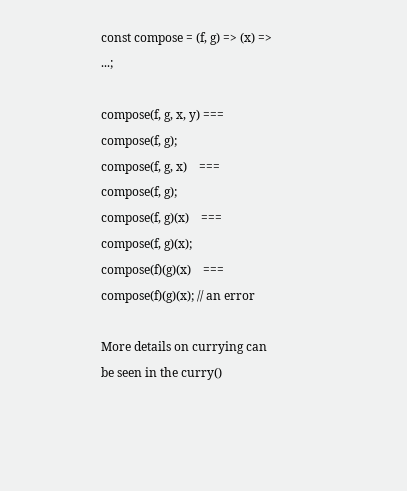const compose = (f, g) => (x) => ...;

compose(f, g, x, y) === compose(f, g);
compose(f, g, x)    === compose(f, g);
compose(f, g)(x)    === compose(f, g)(x);
compose(f)(g)(x)    === compose(f)(g)(x); // an error

More details on currying can be seen in the curry()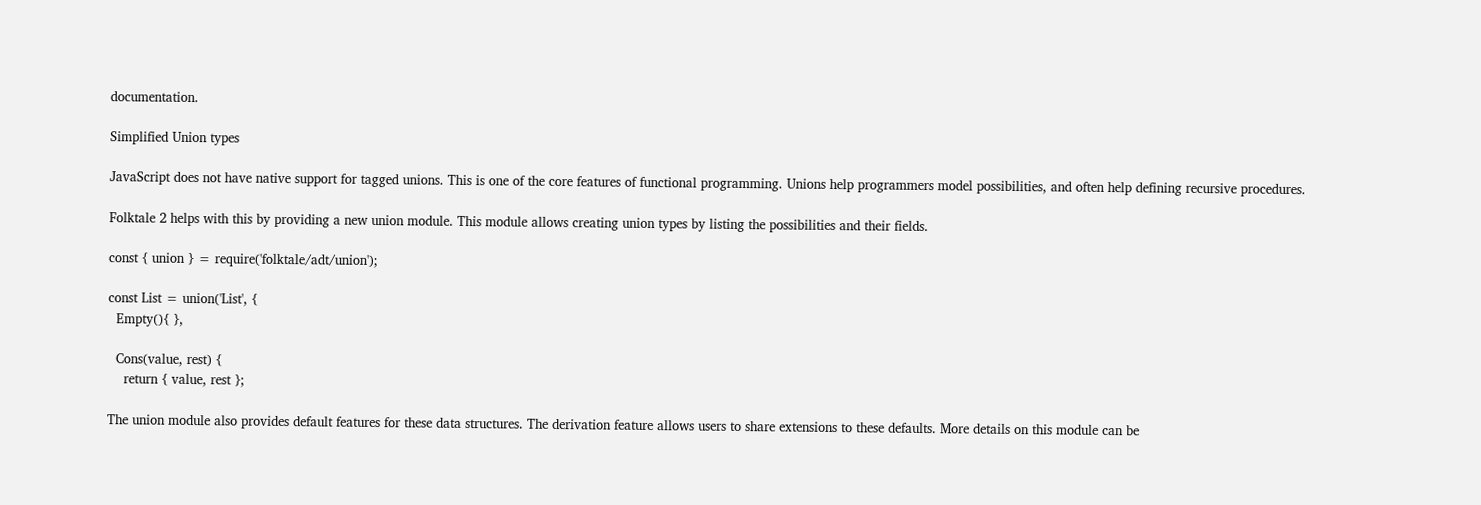documentation.

Simplified Union types

JavaScript does not have native support for tagged unions. This is one of the core features of functional programming. Unions help programmers model possibilities, and often help defining recursive procedures.

Folktale 2 helps with this by providing a new union module. This module allows creating union types by listing the possibilities and their fields.

const { union } = require('folktale/adt/union');

const List = union('List', {
  Empty(){ },

  Cons(value, rest) {
    return { value, rest };

The union module also provides default features for these data structures. The derivation feature allows users to share extensions to these defaults. More details on this module can be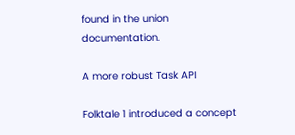found in the union documentation.

A more robust Task API

Folktale 1 introduced a concept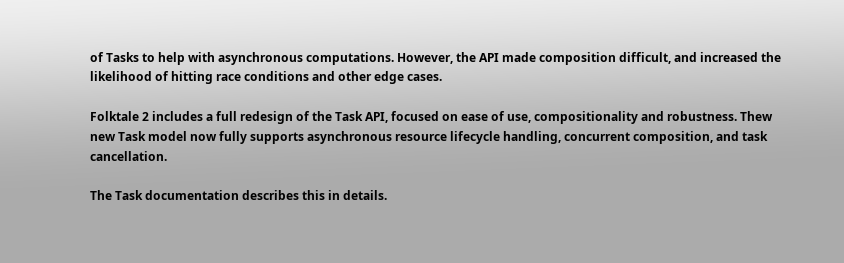of Tasks to help with asynchronous computations. However, the API made composition difficult, and increased the likelihood of hitting race conditions and other edge cases.

Folktale 2 includes a full redesign of the Task API, focused on ease of use, compositionality and robustness. Thew new Task model now fully supports asynchronous resource lifecycle handling, concurrent composition, and task cancellation.

The Task documentation describes this in details.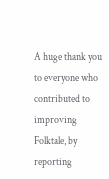A huge thank you to everyone who contributed to improving Folktale, by reporting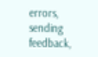errors, sending feedback,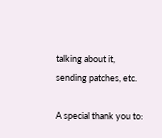talking about it, sending patches, etc.

A special thank you to: